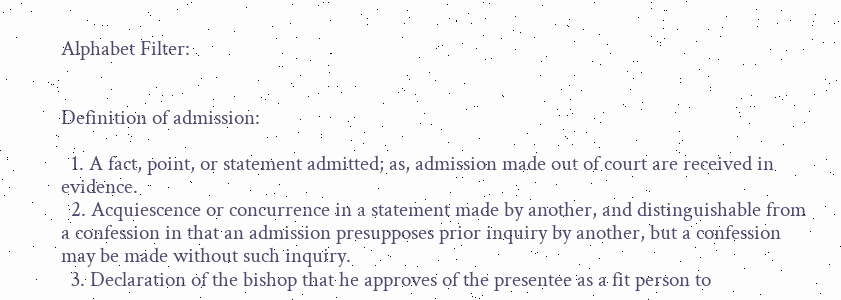Alphabet Filter:


Definition of admission:

  1. A fact, point, or statement admitted; as, admission made out of court are received in evidence.
  2. Acquiescence or concurrence in a statement made by another, and distinguishable from a confession in that an admission presupposes prior inquiry by another, but a confession may be made without such inquiry.
  3. Declaration of the bishop that he approves of the presentee as a fit person to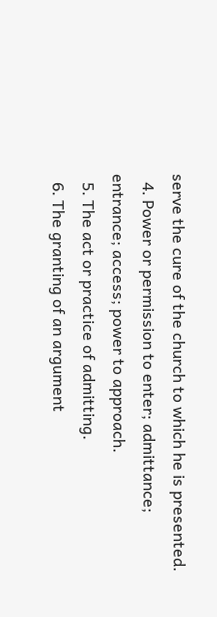serve the cure of the church to which he is presented.
  4. Power or permission to enter; admittance; entrance; access; power to approach.
  5. The act or practice of admitting.
  6. The granting of an argument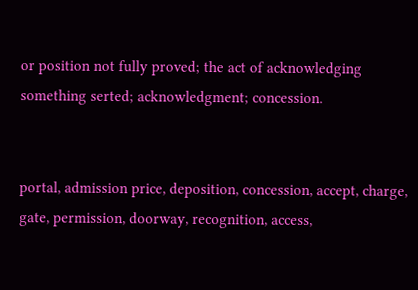or position not fully proved; the act of acknowledging something serted; acknowledgment; concession.


portal, admission price, deposition, concession, accept, charge, gate, permission, doorway, recognition, access,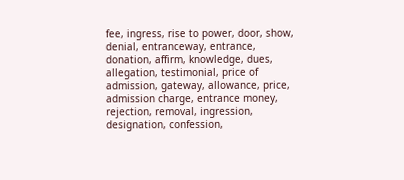fee, ingress, rise to power, door, show, denial, entranceway, entrance, donation, affirm, knowledge, dues, allegation, testimonial, price of admission, gateway, allowance, price, admission charge, entrance money, rejection, removal, ingression, designation, confession,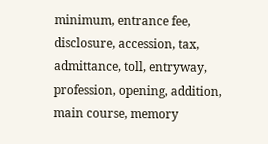minimum, entrance fee, disclosure, accession, tax, admittance, toll, entryway, profession, opening, addition, main course, memory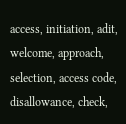access, initiation, adit, welcome, approach, selection, access code, disallowance, check,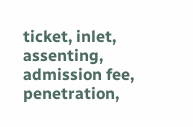ticket, inlet, assenting, admission fee, penetration,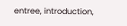entree, introduction,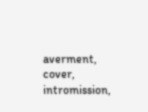averment, cover, intromission,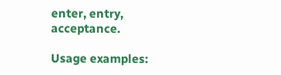enter, entry, acceptance.

Usage examples: